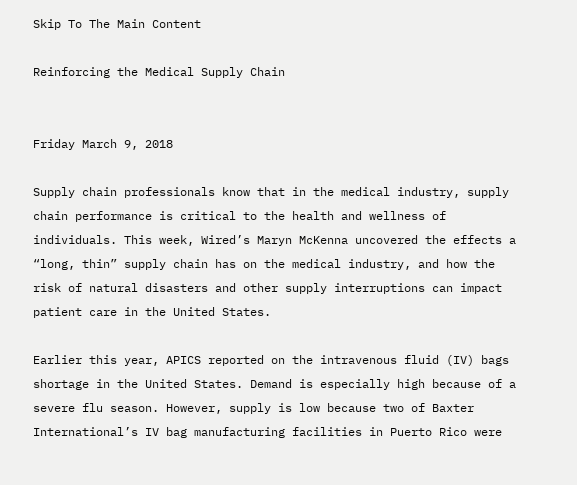Skip To The Main Content

Reinforcing the Medical Supply Chain


Friday March 9, 2018

Supply chain professionals know that in the medical industry, supply chain performance is critical to the health and wellness of individuals. This week, Wired’s Maryn McKenna uncovered the effects a “long, thin” supply chain has on the medical industry, and how the risk of natural disasters and other supply interruptions can impact patient care in the United States.

Earlier this year, APICS reported on the intravenous fluid (IV) bags shortage in the United States. Demand is especially high because of a severe flu season. However, supply is low because two of Baxter International’s IV bag manufacturing facilities in Puerto Rico were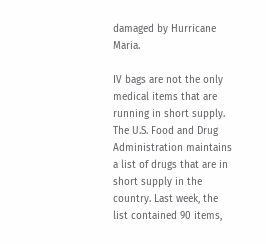damaged by Hurricane Maria.

IV bags are not the only medical items that are running in short supply. The U.S. Food and Drug Administration maintains a list of drugs that are in short supply in the country. Last week, the list contained 90 items,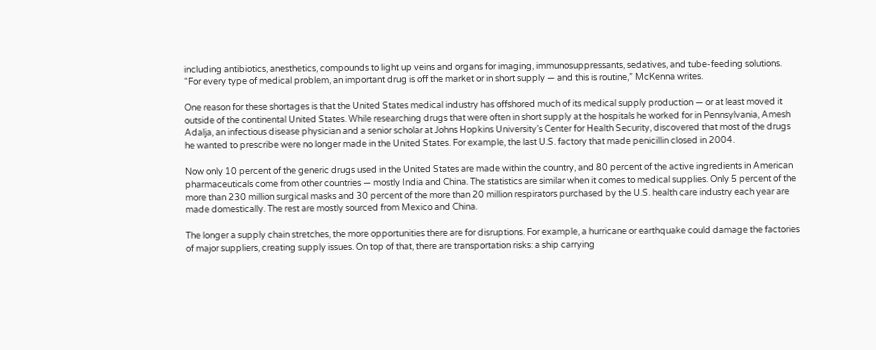including antibiotics, anesthetics, compounds to light up veins and organs for imaging, immunosuppressants, sedatives, and tube-feeding solutions. “For every type of medical problem, an important drug is off the market or in short supply — and this is routine,” McKenna writes.

One reason for these shortages is that the United States medical industry has offshored much of its medical supply production — or at least moved it outside of the continental United States. While researching drugs that were often in short supply at the hospitals he worked for in Pennsylvania, Amesh Adalja, an infectious disease physician and a senior scholar at Johns Hopkins University’s Center for Health Security, discovered that most of the drugs he wanted to prescribe were no longer made in the United States. For example, the last U.S. factory that made penicillin closed in 2004.

Now only 10 percent of the generic drugs used in the United States are made within the country, and 80 percent of the active ingredients in American pharmaceuticals come from other countries — mostly India and China. The statistics are similar when it comes to medical supplies. Only 5 percent of the more than 230 million surgical masks and 30 percent of the more than 20 million respirators purchased by the U.S. health care industry each year are made domestically. The rest are mostly sourced from Mexico and China.

The longer a supply chain stretches, the more opportunities there are for disruptions. For example, a hurricane or earthquake could damage the factories of major suppliers, creating supply issues. On top of that, there are transportation risks: a ship carrying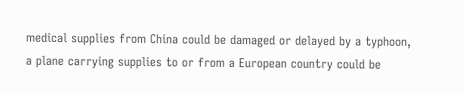medical supplies from China could be damaged or delayed by a typhoon, a plane carrying supplies to or from a European country could be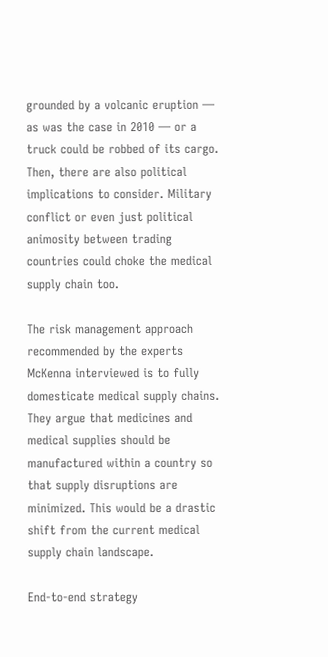grounded by a volcanic eruption — as was the case in 2010 — or a truck could be robbed of its cargo. Then, there are also political implications to consider. Military conflict or even just political animosity between trading countries could choke the medical supply chain too.

The risk management approach recommended by the experts McKenna interviewed is to fully domesticate medical supply chains. They argue that medicines and medical supplies should be manufactured within a country so that supply disruptions are minimized. This would be a drastic shift from the current medical supply chain landscape.

End-to-end strategy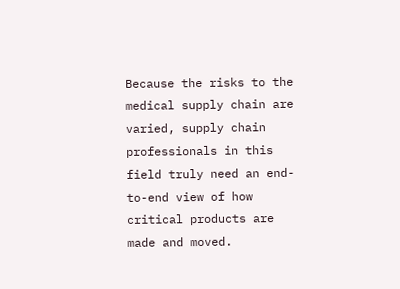Because the risks to the medical supply chain are varied, supply chain professionals in this field truly need an end-to-end view of how critical products are made and moved.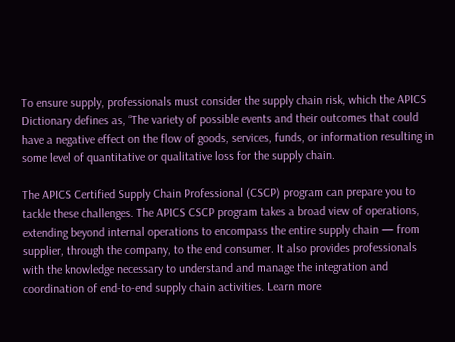To ensure supply, professionals must consider the supply chain risk, which the APICS Dictionary defines as, “The variety of possible events and their outcomes that could have a negative effect on the flow of goods, services, funds, or information resulting in some level of quantitative or qualitative loss for the supply chain.

The APICS Certified Supply Chain Professional (CSCP) program can prepare you to tackle these challenges. The APICS CSCP program takes a broad view of operations, extending beyond internal operations to encompass the entire supply chain — from supplier, through the company, to the end consumer. It also provides professionals with the knowledge necessary to understand and manage the integration and coordination of end-to-end supply chain activities. Learn more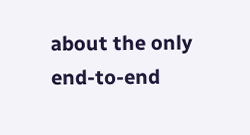about the only end-to-end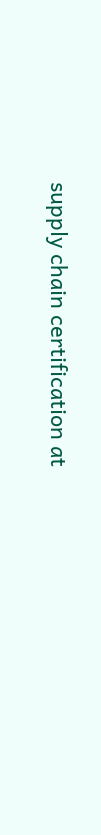supply chain certification at